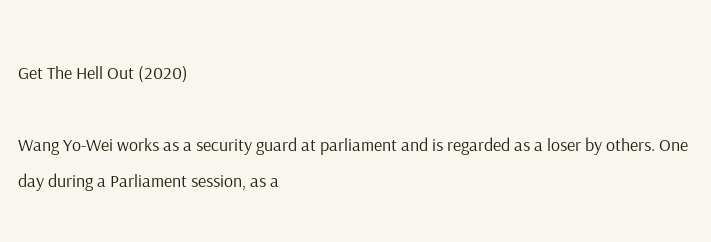Get The Hell Out (2020)

Wang Yo-Wei works as a security guard at parliament and is regarded as a loser by others. One day during a Parliament session, as a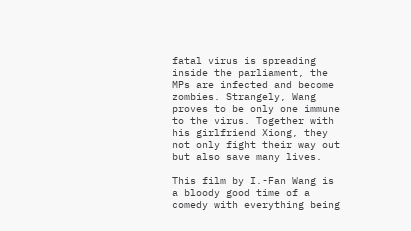fatal virus is spreading inside the parliament, the MPs are infected and become zombies. Strangely, Wang proves to be only one immune to the virus. Together with his girlfriend Xiong, they not only fight their way out but also save many lives.

This film by I.-Fan Wang is a bloody good time of a comedy with everything being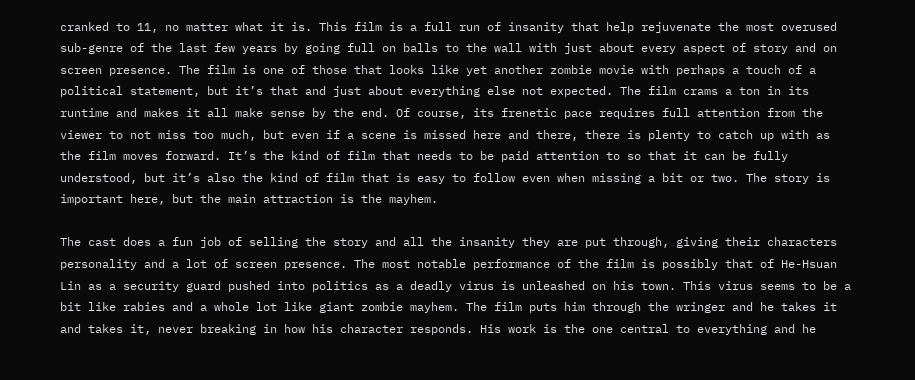cranked to 11, no matter what it is. This film is a full run of insanity that help rejuvenate the most overused sub-genre of the last few years by going full on balls to the wall with just about every aspect of story and on screen presence. The film is one of those that looks like yet another zombie movie with perhaps a touch of a political statement, but it’s that and just about everything else not expected. The film crams a ton in its runtime and makes it all make sense by the end. Of course, its frenetic pace requires full attention from the viewer to not miss too much, but even if a scene is missed here and there, there is plenty to catch up with as the film moves forward. It’s the kind of film that needs to be paid attention to so that it can be fully understood, but it’s also the kind of film that is easy to follow even when missing a bit or two. The story is important here, but the main attraction is the mayhem.

The cast does a fun job of selling the story and all the insanity they are put through, giving their characters personality and a lot of screen presence. The most notable performance of the film is possibly that of He-Hsuan Lin as a security guard pushed into politics as a deadly virus is unleashed on his town. This virus seems to be a bit like rabies and a whole lot like giant zombie mayhem. The film puts him through the wringer and he takes it and takes it, never breaking in how his character responds. His work is the one central to everything and he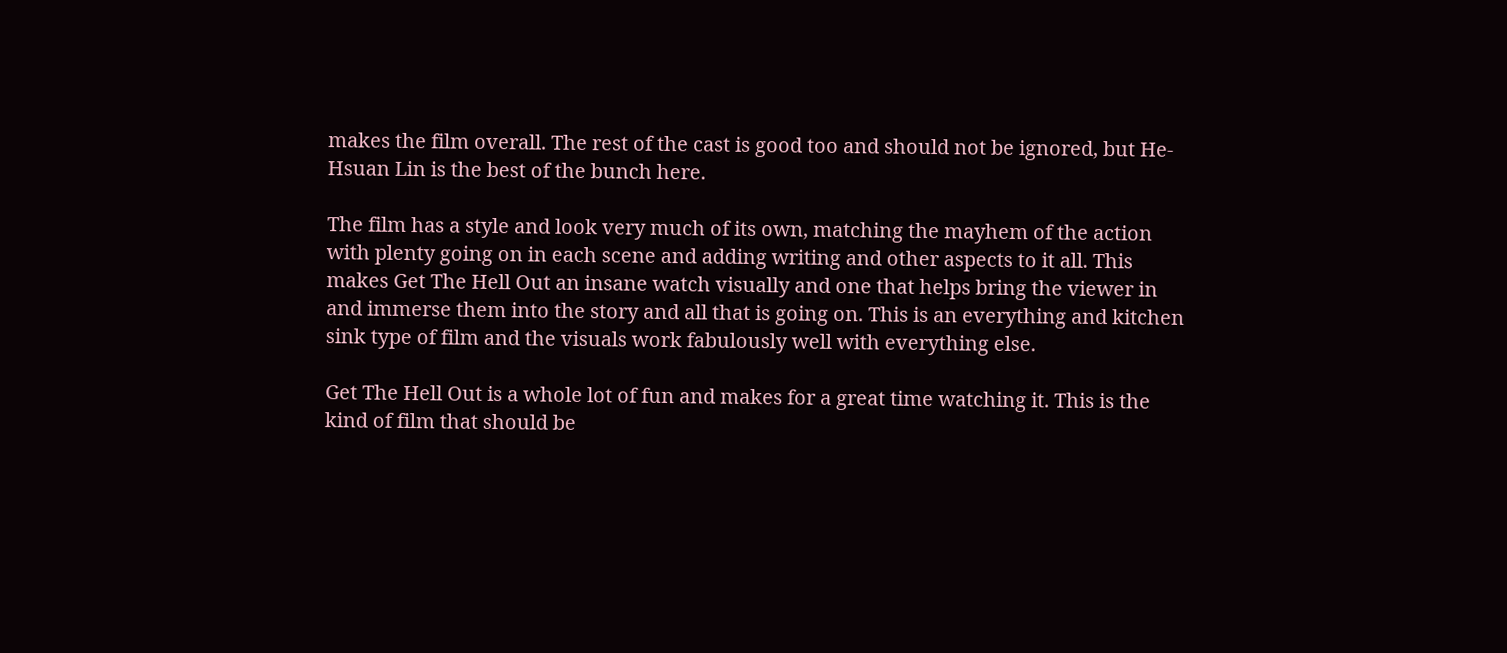makes the film overall. The rest of the cast is good too and should not be ignored, but He-Hsuan Lin is the best of the bunch here.

The film has a style and look very much of its own, matching the mayhem of the action with plenty going on in each scene and adding writing and other aspects to it all. This makes Get The Hell Out an insane watch visually and one that helps bring the viewer in and immerse them into the story and all that is going on. This is an everything and kitchen sink type of film and the visuals work fabulously well with everything else.

Get The Hell Out is a whole lot of fun and makes for a great time watching it. This is the kind of film that should be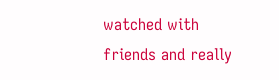watched with friends and really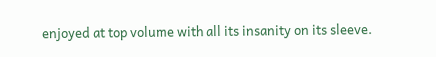enjoyed at top volume with all its insanity on its sleeve.